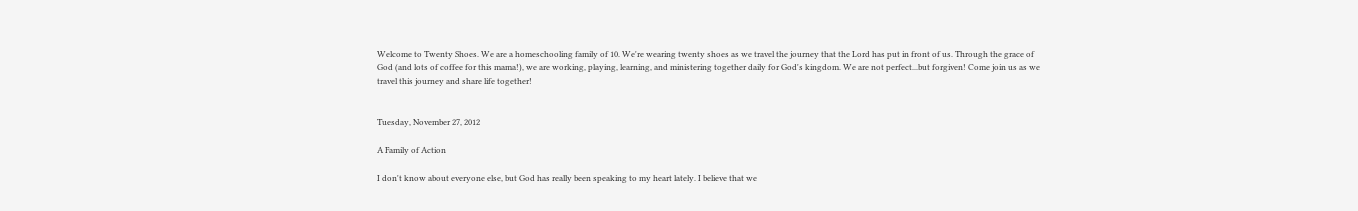Welcome to Twenty Shoes. We are a homeschooling family of 10. We're wearing twenty shoes as we travel the journey that the Lord has put in front of us. Through the grace of God (and lots of coffee for this mama!), we are working, playing, learning, and ministering together daily for God's kingdom. We are not perfect...but forgiven! Come join us as we travel this journey and share life together!


Tuesday, November 27, 2012

A Family of Action

I don't know about everyone else, but God has really been speaking to my heart lately. I believe that we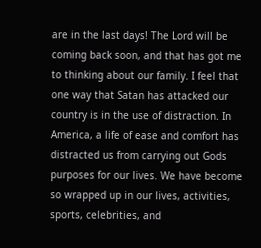are in the last days! The Lord will be coming back soon, and that has got me to thinking about our family. I feel that one way that Satan has attacked our country is in the use of distraction. In America, a life of ease and comfort has distracted us from carrying out Gods purposes for our lives. We have become so wrapped up in our lives, activities, sports, celebrities, and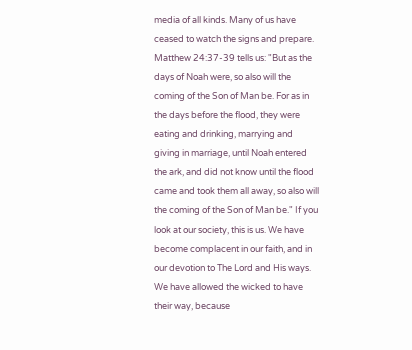media of all kinds. Many of us have ceased to watch the signs and prepare.
Matthew 24:37-39 tells us: "But as the days of Noah were, so also will the coming of the Son of Man be. For as in the days before the flood, they were eating and drinking, marrying and giving in marriage, until Noah entered the ark, and did not know until the flood came and took them all away, so also will the coming of the Son of Man be." If you look at our society, this is us. We have become complacent in our faith, and in our devotion to The Lord and His ways. We have allowed the wicked to have their way, because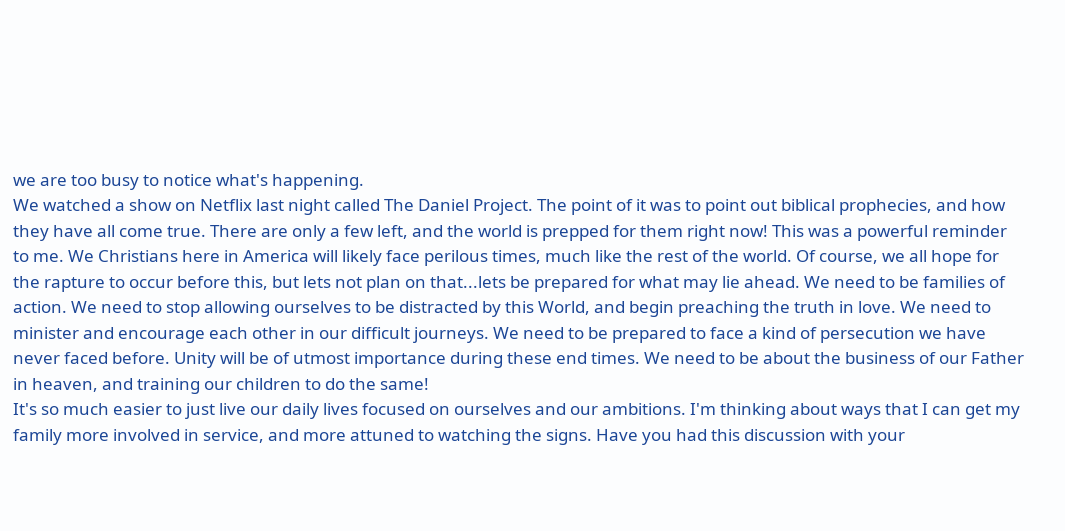we are too busy to notice what's happening.
We watched a show on Netflix last night called The Daniel Project. The point of it was to point out biblical prophecies, and how they have all come true. There are only a few left, and the world is prepped for them right now! This was a powerful reminder to me. We Christians here in America will likely face perilous times, much like the rest of the world. Of course, we all hope for the rapture to occur before this, but lets not plan on that...lets be prepared for what may lie ahead. We need to be families of action. We need to stop allowing ourselves to be distracted by this World, and begin preaching the truth in love. We need to minister and encourage each other in our difficult journeys. We need to be prepared to face a kind of persecution we have never faced before. Unity will be of utmost importance during these end times. We need to be about the business of our Father in heaven, and training our children to do the same!
It's so much easier to just live our daily lives focused on ourselves and our ambitions. I'm thinking about ways that I can get my family more involved in service, and more attuned to watching the signs. Have you had this discussion with your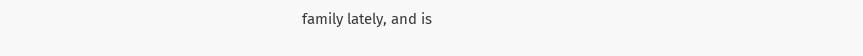family lately, and is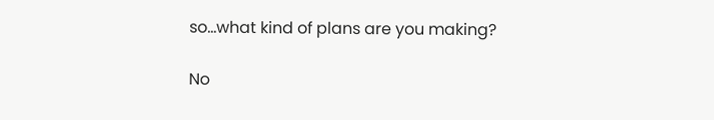so...what kind of plans are you making?

No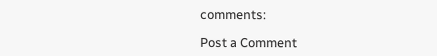comments:

Post a Comment